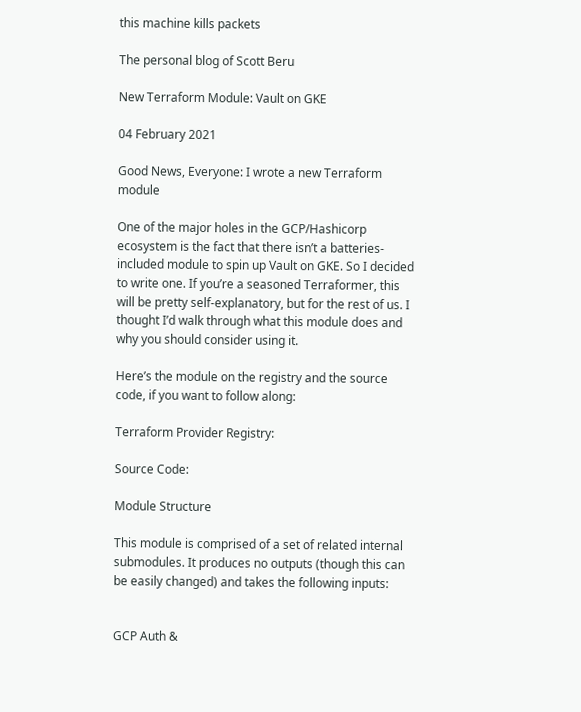this machine kills packets

The personal blog of Scott Beru

New Terraform Module: Vault on GKE

04 February 2021

Good News, Everyone: I wrote a new Terraform module

One of the major holes in the GCP/Hashicorp ecosystem is the fact that there isn’t a batteries-included module to spin up Vault on GKE. So I decided to write one. If you’re a seasoned Terraformer, this will be pretty self-explanatory, but for the rest of us. I thought I’d walk through what this module does and why you should consider using it.

Here’s the module on the registry and the source code, if you want to follow along:

Terraform Provider Registry:

Source Code:

Module Structure

This module is comprised of a set of related internal submodules. It produces no outputs (though this can be easily changed) and takes the following inputs:


GCP Auth &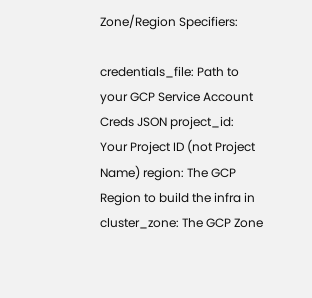Zone/Region Specifiers:

credentials_file: Path to your GCP Service Account Creds JSON project_id: Your Project ID (not Project Name) region: The GCP Region to build the infra in cluster_zone: The GCP Zone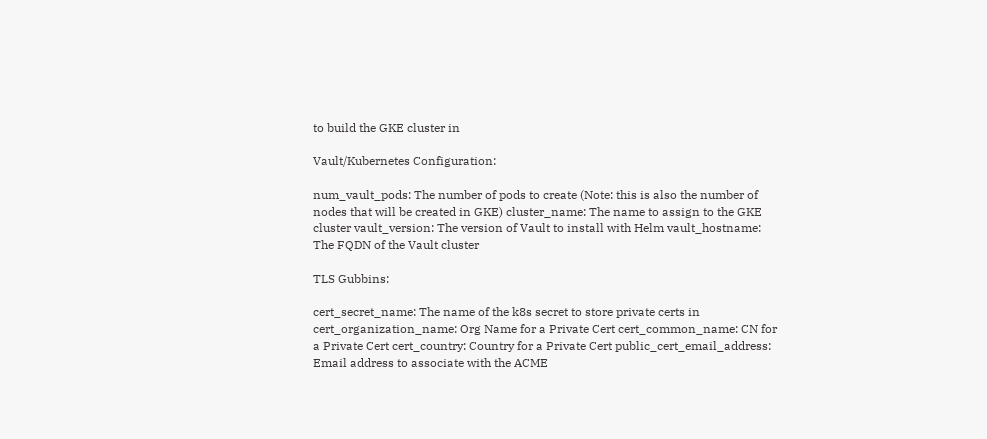to build the GKE cluster in

Vault/Kubernetes Configuration:

num_vault_pods: The number of pods to create (Note: this is also the number of nodes that will be created in GKE) cluster_name: The name to assign to the GKE cluster vault_version: The version of Vault to install with Helm vault_hostname: The FQDN of the Vault cluster

TLS Gubbins:

cert_secret_name: The name of the k8s secret to store private certs in cert_organization_name: Org Name for a Private Cert cert_common_name: CN for a Private Cert cert_country: Country for a Private Cert public_cert_email_address: Email address to associate with the ACME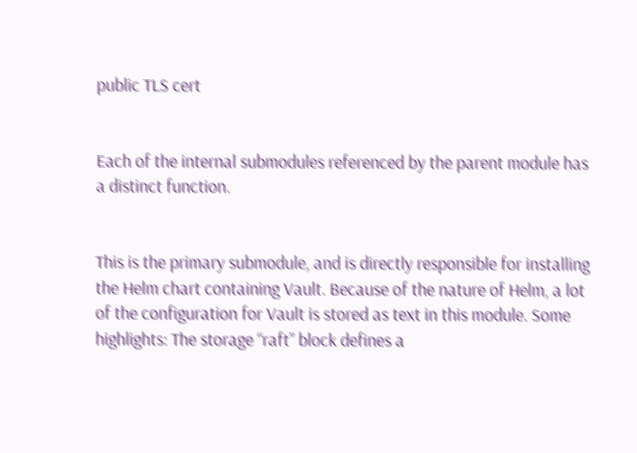public TLS cert


Each of the internal submodules referenced by the parent module has a distinct function.


This is the primary submodule, and is directly responsible for installing the Helm chart containing Vault. Because of the nature of Helm, a lot of the configuration for Vault is stored as text in this module. Some highlights: The storage “raft” block defines a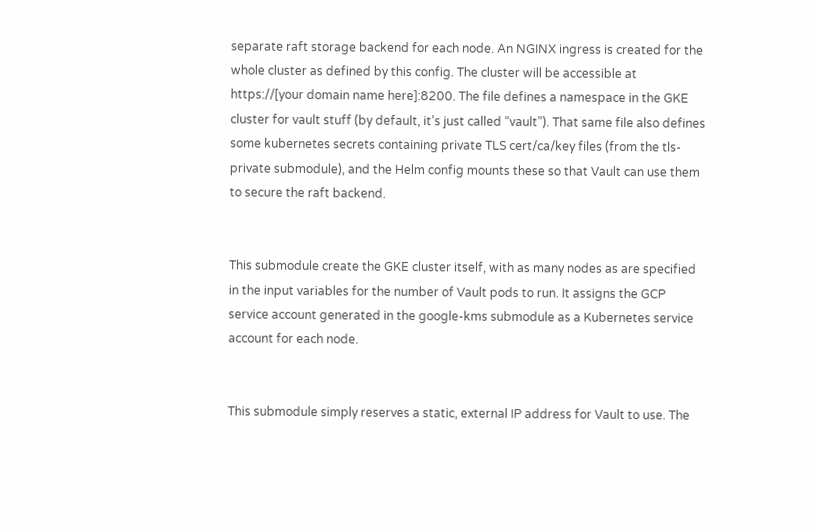separate raft storage backend for each node. An NGINX ingress is created for the whole cluster as defined by this config. The cluster will be accessible at https://[your domain name here]:8200. The file defines a namespace in the GKE cluster for vault stuff (by default, it’s just called “vault”). That same file also defines some kubernetes secrets containing private TLS cert/ca/key files (from the tls-private submodule), and the Helm config mounts these so that Vault can use them to secure the raft backend.


This submodule create the GKE cluster itself, with as many nodes as are specified in the input variables for the number of Vault pods to run. It assigns the GCP service account generated in the google-kms submodule as a Kubernetes service account for each node.


This submodule simply reserves a static, external IP address for Vault to use. The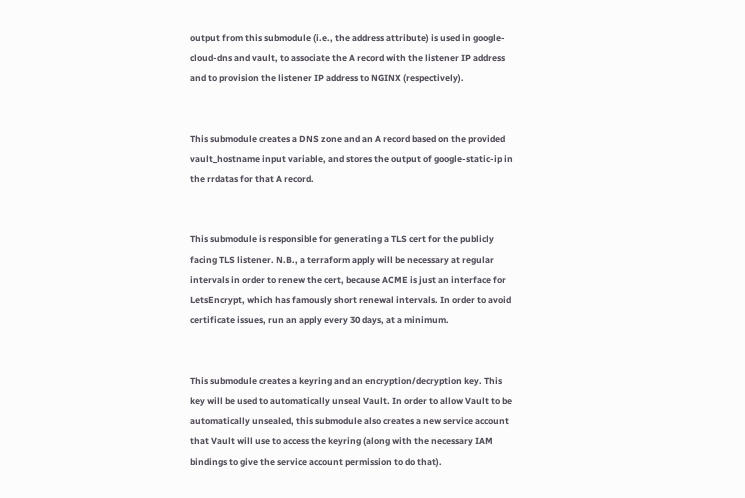output from this submodule (i.e., the address attribute) is used in google-cloud-dns and vault, to associate the A record with the listener IP address and to provision the listener IP address to NGINX (respectively).


This submodule creates a DNS zone and an A record based on the provided vault_hostname input variable, and stores the output of google-static-ip in the rrdatas for that A record.


This submodule is responsible for generating a TLS cert for the publicly facing TLS listener. N.B., a terraform apply will be necessary at regular intervals in order to renew the cert, because ACME is just an interface for LetsEncrypt, which has famously short renewal intervals. In order to avoid certificate issues, run an apply every 30 days, at a minimum.


This submodule creates a keyring and an encryption/decryption key. This key will be used to automatically unseal Vault. In order to allow Vault to be automatically unsealed, this submodule also creates a new service account that Vault will use to access the keyring (along with the necessary IAM bindings to give the service account permission to do that).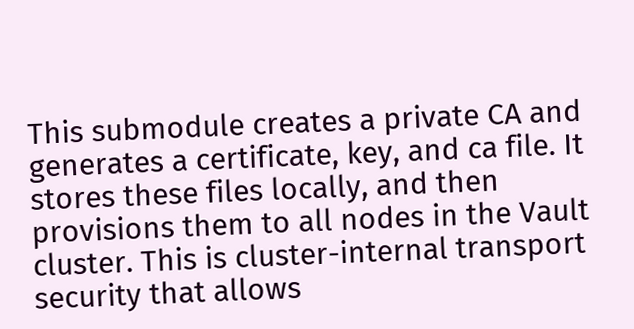This submodule creates a private CA and generates a certificate, key, and ca file. It stores these files locally, and then provisions them to all nodes in the Vault cluster. This is cluster-internal transport security that allows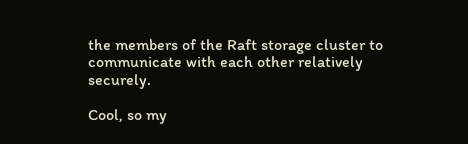the members of the Raft storage cluster to communicate with each other relatively securely.

Cool, so my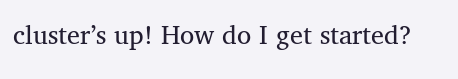cluster’s up! How do I get started?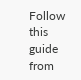Follow this guide from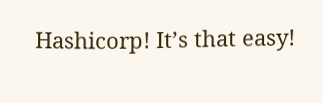Hashicorp! It’s that easy!